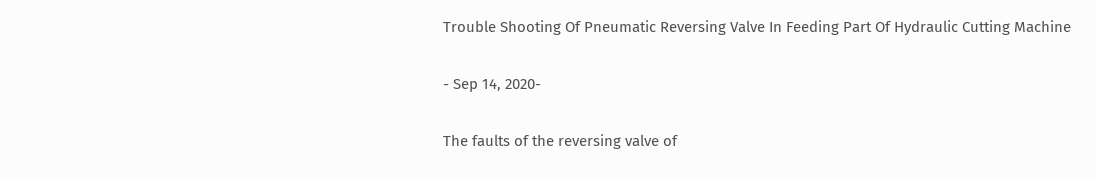Trouble Shooting Of Pneumatic Reversing Valve In Feeding Part Of Hydraulic Cutting Machine

- Sep 14, 2020-

The faults of the reversing valve of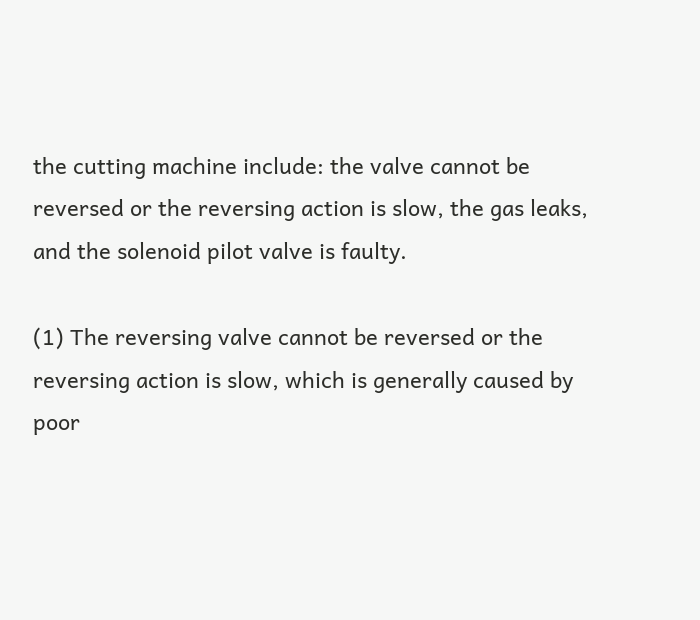the cutting machine include: the valve cannot be reversed or the reversing action is slow, the gas leaks, and the solenoid pilot valve is faulty.

(1) The reversing valve cannot be reversed or the reversing action is slow, which is generally caused by poor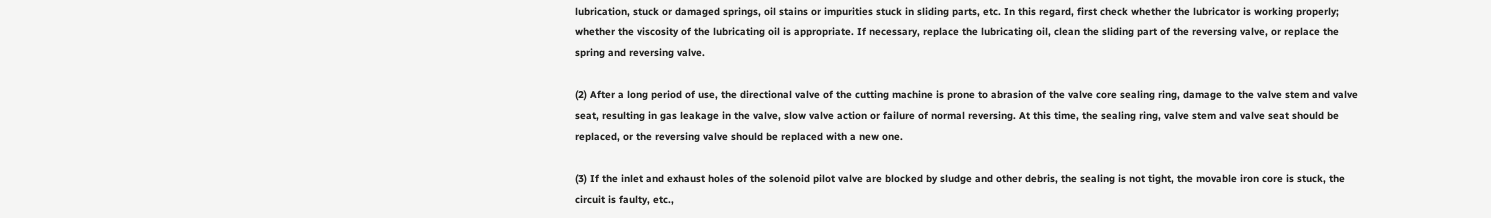lubrication, stuck or damaged springs, oil stains or impurities stuck in sliding parts, etc. In this regard, first check whether the lubricator is working properly; whether the viscosity of the lubricating oil is appropriate. If necessary, replace the lubricating oil, clean the sliding part of the reversing valve, or replace the spring and reversing valve.

(2) After a long period of use, the directional valve of the cutting machine is prone to abrasion of the valve core sealing ring, damage to the valve stem and valve seat, resulting in gas leakage in the valve, slow valve action or failure of normal reversing. At this time, the sealing ring, valve stem and valve seat should be replaced, or the reversing valve should be replaced with a new one.

(3) If the inlet and exhaust holes of the solenoid pilot valve are blocked by sludge and other debris, the sealing is not tight, the movable iron core is stuck, the circuit is faulty, etc.,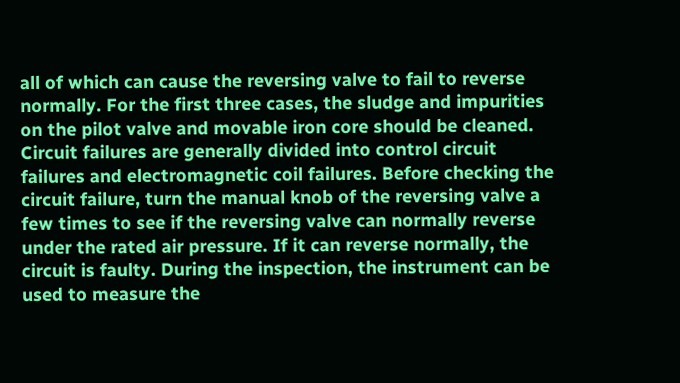all of which can cause the reversing valve to fail to reverse normally. For the first three cases, the sludge and impurities on the pilot valve and movable iron core should be cleaned. Circuit failures are generally divided into control circuit failures and electromagnetic coil failures. Before checking the circuit failure, turn the manual knob of the reversing valve a few times to see if the reversing valve can normally reverse under the rated air pressure. If it can reverse normally, the circuit is faulty. During the inspection, the instrument can be used to measure the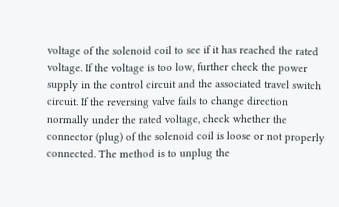voltage of the solenoid coil to see if it has reached the rated voltage. If the voltage is too low, further check the power supply in the control circuit and the associated travel switch circuit. If the reversing valve fails to change direction normally under the rated voltage, check whether the connector (plug) of the solenoid coil is loose or not properly connected. The method is to unplug the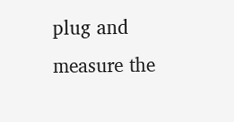plug and measure the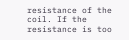resistance of the coil. If the resistance is too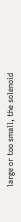large or too small, the solenoid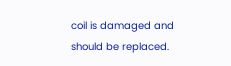coil is damaged and should be replaced.